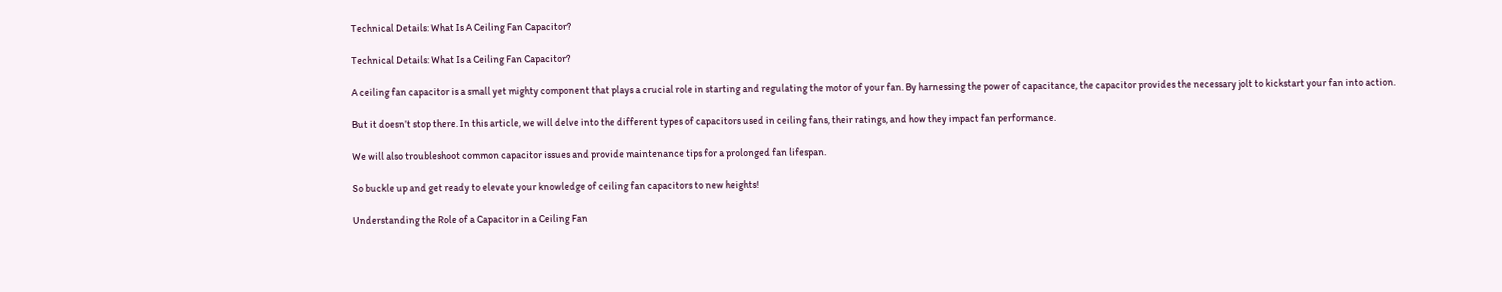Technical Details: What Is A Ceiling Fan Capacitor?

Technical Details: What Is a Ceiling Fan Capacitor?

A ceiling fan capacitor is a small yet mighty component that plays a crucial role in starting and regulating the motor of your fan. By harnessing the power of capacitance, the capacitor provides the necessary jolt to kickstart your fan into action.

But it doesn’t stop there. In this article, we will delve into the different types of capacitors used in ceiling fans, their ratings, and how they impact fan performance.

We will also troubleshoot common capacitor issues and provide maintenance tips for a prolonged fan lifespan.

So buckle up and get ready to elevate your knowledge of ceiling fan capacitors to new heights!

Understanding the Role of a Capacitor in a Ceiling Fan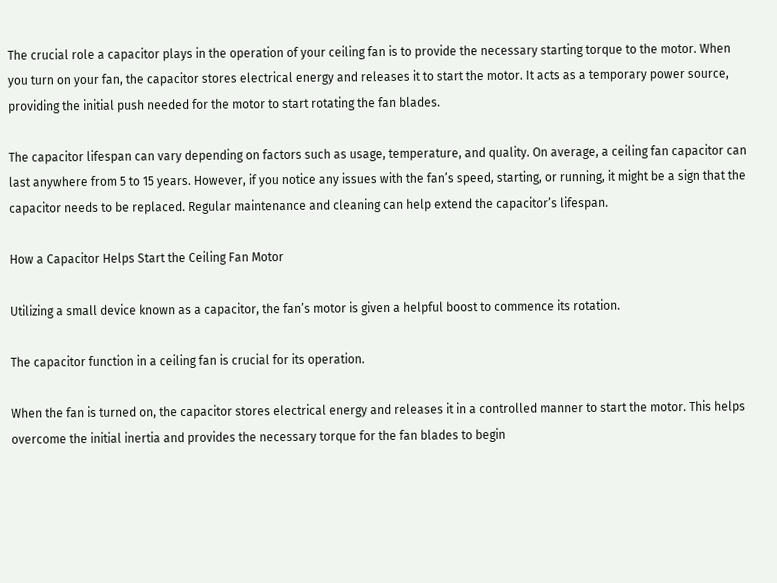The crucial role a capacitor plays in the operation of your ceiling fan is to provide the necessary starting torque to the motor. When you turn on your fan, the capacitor stores electrical energy and releases it to start the motor. It acts as a temporary power source, providing the initial push needed for the motor to start rotating the fan blades.

The capacitor lifespan can vary depending on factors such as usage, temperature, and quality. On average, a ceiling fan capacitor can last anywhere from 5 to 15 years. However, if you notice any issues with the fan’s speed, starting, or running, it might be a sign that the capacitor needs to be replaced. Regular maintenance and cleaning can help extend the capacitor’s lifespan.

How a Capacitor Helps Start the Ceiling Fan Motor

Utilizing a small device known as a capacitor, the fan’s motor is given a helpful boost to commence its rotation.

The capacitor function in a ceiling fan is crucial for its operation.

When the fan is turned on, the capacitor stores electrical energy and releases it in a controlled manner to start the motor. This helps overcome the initial inertia and provides the necessary torque for the fan blades to begin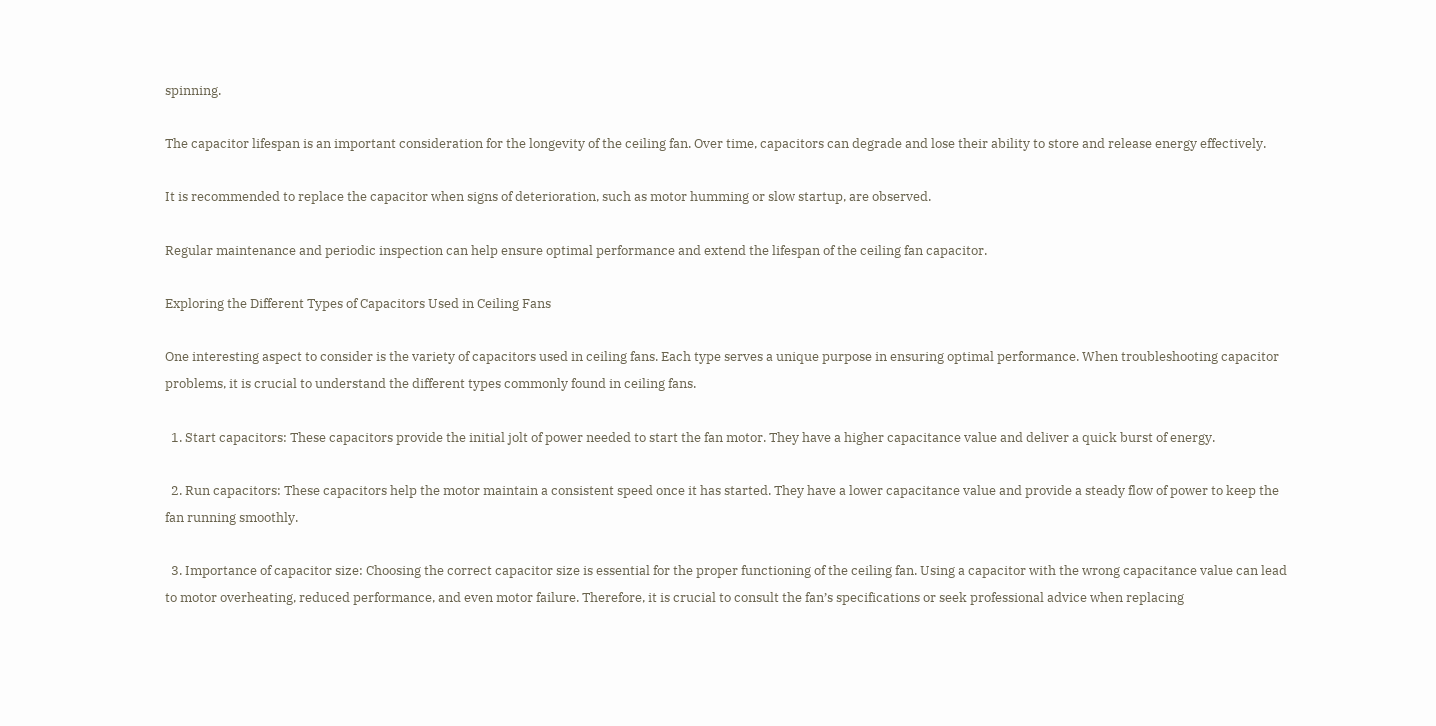spinning.

The capacitor lifespan is an important consideration for the longevity of the ceiling fan. Over time, capacitors can degrade and lose their ability to store and release energy effectively.

It is recommended to replace the capacitor when signs of deterioration, such as motor humming or slow startup, are observed.

Regular maintenance and periodic inspection can help ensure optimal performance and extend the lifespan of the ceiling fan capacitor.

Exploring the Different Types of Capacitors Used in Ceiling Fans

One interesting aspect to consider is the variety of capacitors used in ceiling fans. Each type serves a unique purpose in ensuring optimal performance. When troubleshooting capacitor problems, it is crucial to understand the different types commonly found in ceiling fans.

  1. Start capacitors: These capacitors provide the initial jolt of power needed to start the fan motor. They have a higher capacitance value and deliver a quick burst of energy.

  2. Run capacitors: These capacitors help the motor maintain a consistent speed once it has started. They have a lower capacitance value and provide a steady flow of power to keep the fan running smoothly.

  3. Importance of capacitor size: Choosing the correct capacitor size is essential for the proper functioning of the ceiling fan. Using a capacitor with the wrong capacitance value can lead to motor overheating, reduced performance, and even motor failure. Therefore, it is crucial to consult the fan’s specifications or seek professional advice when replacing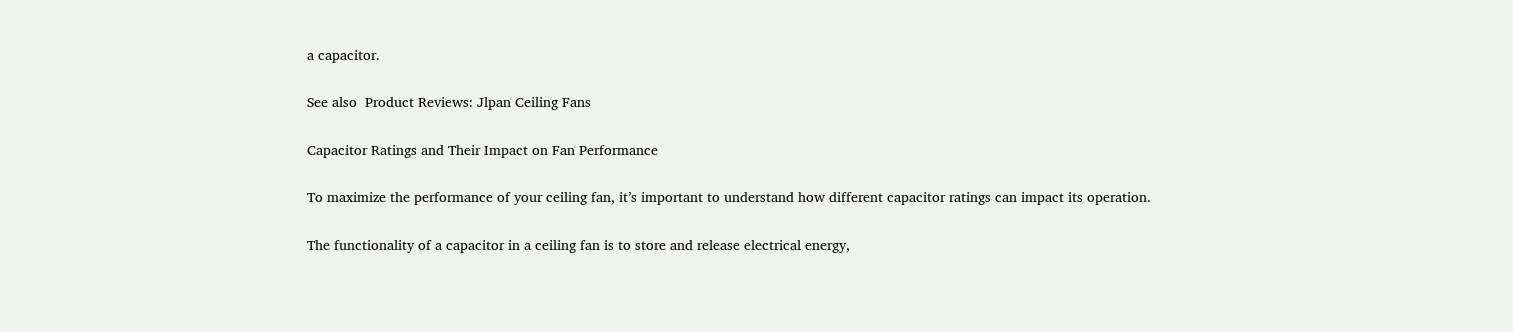a capacitor.

See also  Product Reviews: Jlpan Ceiling Fans

Capacitor Ratings and Their Impact on Fan Performance

To maximize the performance of your ceiling fan, it’s important to understand how different capacitor ratings can impact its operation.

The functionality of a capacitor in a ceiling fan is to store and release electrical energy,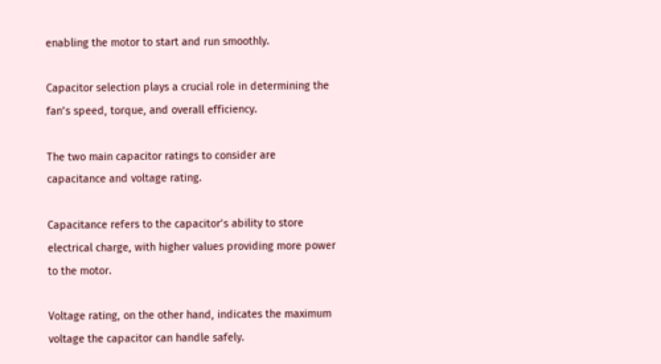enabling the motor to start and run smoothly.

Capacitor selection plays a crucial role in determining the fan’s speed, torque, and overall efficiency.

The two main capacitor ratings to consider are capacitance and voltage rating.

Capacitance refers to the capacitor’s ability to store electrical charge, with higher values providing more power to the motor.

Voltage rating, on the other hand, indicates the maximum voltage the capacitor can handle safely.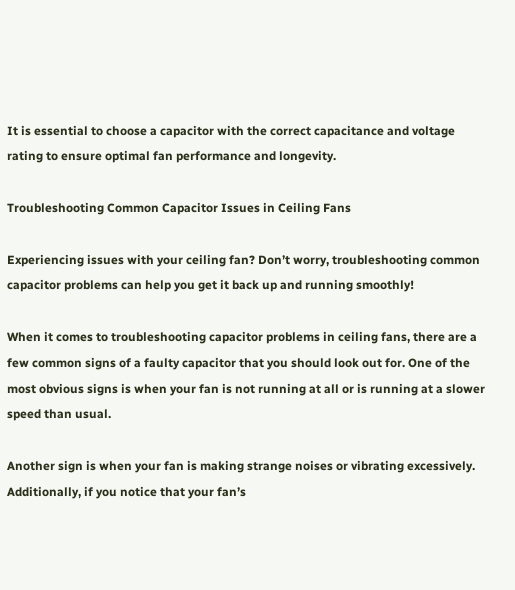It is essential to choose a capacitor with the correct capacitance and voltage rating to ensure optimal fan performance and longevity.

Troubleshooting Common Capacitor Issues in Ceiling Fans

Experiencing issues with your ceiling fan? Don’t worry, troubleshooting common capacitor problems can help you get it back up and running smoothly!

When it comes to troubleshooting capacitor problems in ceiling fans, there are a few common signs of a faulty capacitor that you should look out for. One of the most obvious signs is when your fan is not running at all or is running at a slower speed than usual.

Another sign is when your fan is making strange noises or vibrating excessively. Additionally, if you notice that your fan’s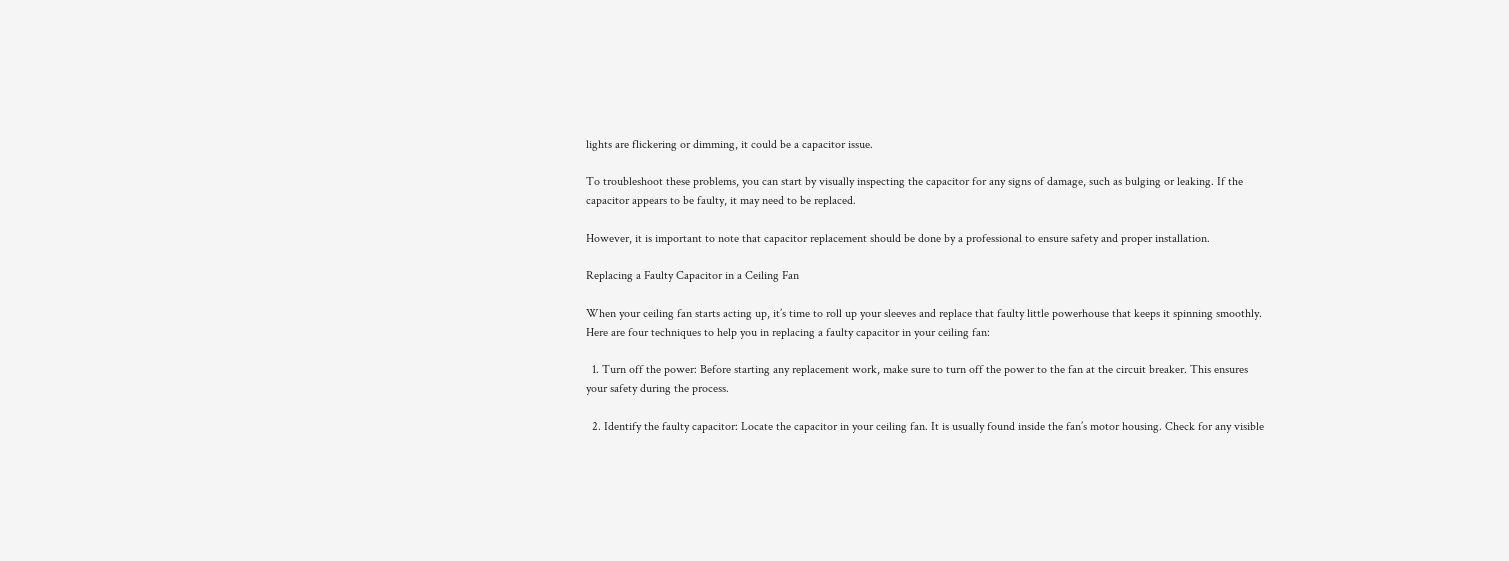lights are flickering or dimming, it could be a capacitor issue.

To troubleshoot these problems, you can start by visually inspecting the capacitor for any signs of damage, such as bulging or leaking. If the capacitor appears to be faulty, it may need to be replaced.

However, it is important to note that capacitor replacement should be done by a professional to ensure safety and proper installation.

Replacing a Faulty Capacitor in a Ceiling Fan

When your ceiling fan starts acting up, it’s time to roll up your sleeves and replace that faulty little powerhouse that keeps it spinning smoothly. Here are four techniques to help you in replacing a faulty capacitor in your ceiling fan:

  1. Turn off the power: Before starting any replacement work, make sure to turn off the power to the fan at the circuit breaker. This ensures your safety during the process.

  2. Identify the faulty capacitor: Locate the capacitor in your ceiling fan. It is usually found inside the fan’s motor housing. Check for any visible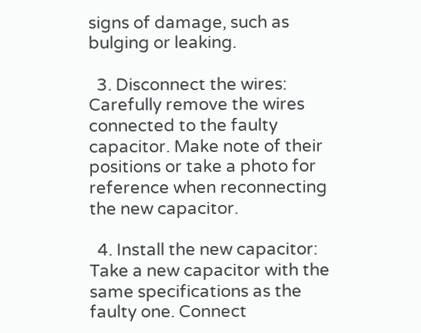signs of damage, such as bulging or leaking.

  3. Disconnect the wires: Carefully remove the wires connected to the faulty capacitor. Make note of their positions or take a photo for reference when reconnecting the new capacitor.

  4. Install the new capacitor: Take a new capacitor with the same specifications as the faulty one. Connect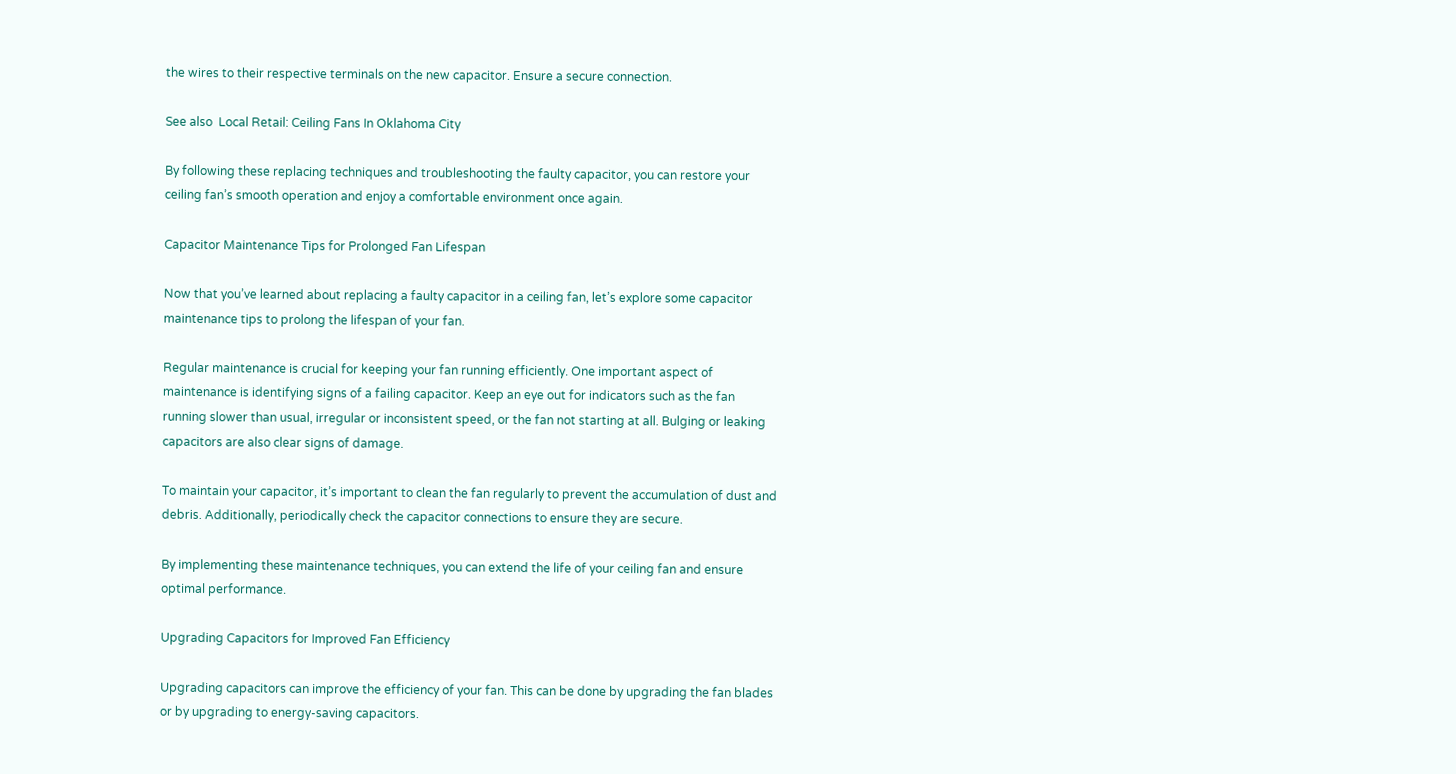the wires to their respective terminals on the new capacitor. Ensure a secure connection.

See also  Local Retail: Ceiling Fans In Oklahoma City

By following these replacing techniques and troubleshooting the faulty capacitor, you can restore your ceiling fan’s smooth operation and enjoy a comfortable environment once again.

Capacitor Maintenance Tips for Prolonged Fan Lifespan

Now that you’ve learned about replacing a faulty capacitor in a ceiling fan, let’s explore some capacitor maintenance tips to prolong the lifespan of your fan.

Regular maintenance is crucial for keeping your fan running efficiently. One important aspect of maintenance is identifying signs of a failing capacitor. Keep an eye out for indicators such as the fan running slower than usual, irregular or inconsistent speed, or the fan not starting at all. Bulging or leaking capacitors are also clear signs of damage.

To maintain your capacitor, it’s important to clean the fan regularly to prevent the accumulation of dust and debris. Additionally, periodically check the capacitor connections to ensure they are secure.

By implementing these maintenance techniques, you can extend the life of your ceiling fan and ensure optimal performance.

Upgrading Capacitors for Improved Fan Efficiency

Upgrading capacitors can improve the efficiency of your fan. This can be done by upgrading the fan blades or by upgrading to energy-saving capacitors.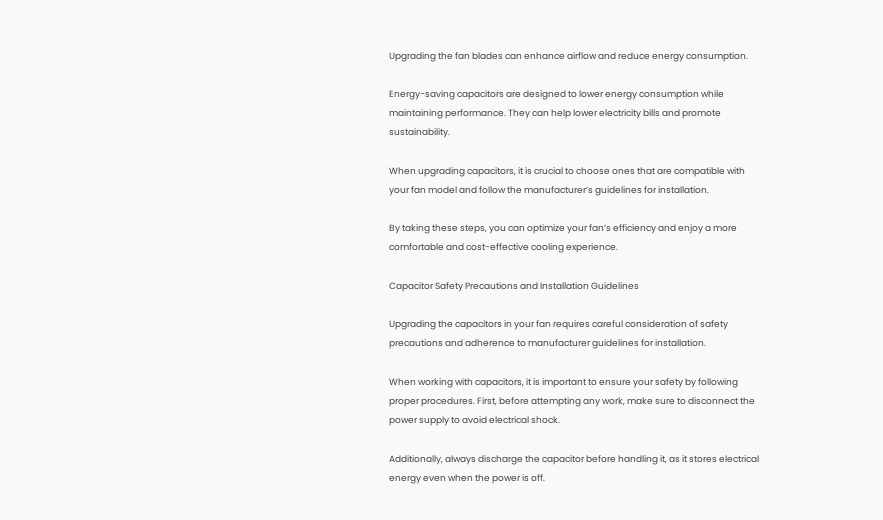Upgrading the fan blades can enhance airflow and reduce energy consumption.

Energy-saving capacitors are designed to lower energy consumption while maintaining performance. They can help lower electricity bills and promote sustainability.

When upgrading capacitors, it is crucial to choose ones that are compatible with your fan model and follow the manufacturer’s guidelines for installation.

By taking these steps, you can optimize your fan’s efficiency and enjoy a more comfortable and cost-effective cooling experience.

Capacitor Safety Precautions and Installation Guidelines

Upgrading the capacitors in your fan requires careful consideration of safety precautions and adherence to manufacturer guidelines for installation.

When working with capacitors, it is important to ensure your safety by following proper procedures. First, before attempting any work, make sure to disconnect the power supply to avoid electrical shock.

Additionally, always discharge the capacitor before handling it, as it stores electrical energy even when the power is off.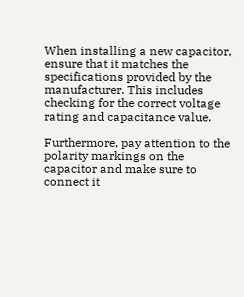When installing a new capacitor, ensure that it matches the specifications provided by the manufacturer. This includes checking for the correct voltage rating and capacitance value.

Furthermore, pay attention to the polarity markings on the capacitor and make sure to connect it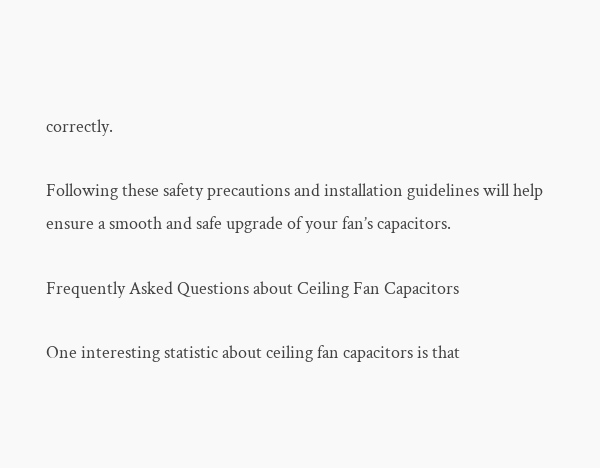correctly.

Following these safety precautions and installation guidelines will help ensure a smooth and safe upgrade of your fan’s capacitors.

Frequently Asked Questions about Ceiling Fan Capacitors

One interesting statistic about ceiling fan capacitors is that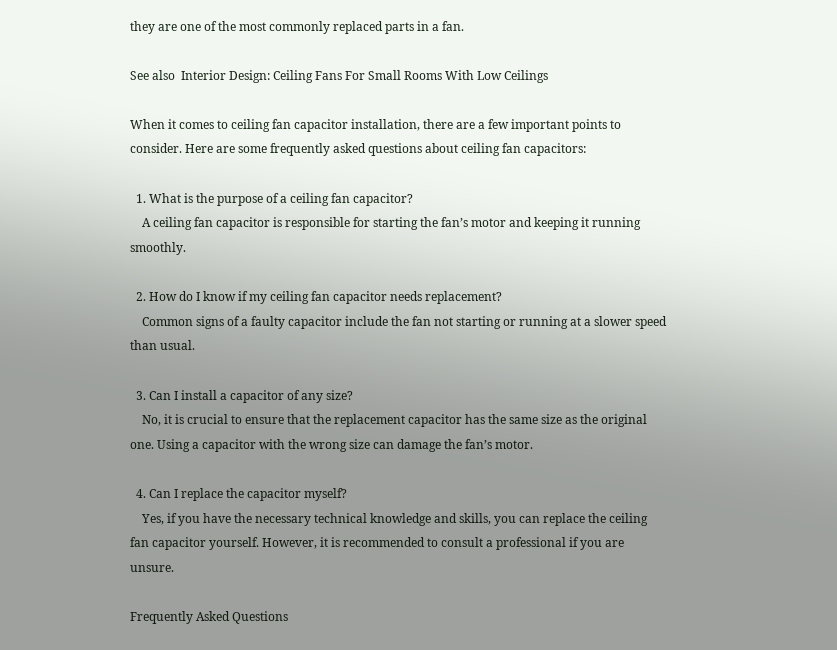they are one of the most commonly replaced parts in a fan.

See also  Interior Design: Ceiling Fans For Small Rooms With Low Ceilings

When it comes to ceiling fan capacitor installation, there are a few important points to consider. Here are some frequently asked questions about ceiling fan capacitors:

  1. What is the purpose of a ceiling fan capacitor?
    A ceiling fan capacitor is responsible for starting the fan’s motor and keeping it running smoothly.

  2. How do I know if my ceiling fan capacitor needs replacement?
    Common signs of a faulty capacitor include the fan not starting or running at a slower speed than usual.

  3. Can I install a capacitor of any size?
    No, it is crucial to ensure that the replacement capacitor has the same size as the original one. Using a capacitor with the wrong size can damage the fan’s motor.

  4. Can I replace the capacitor myself?
    Yes, if you have the necessary technical knowledge and skills, you can replace the ceiling fan capacitor yourself. However, it is recommended to consult a professional if you are unsure.

Frequently Asked Questions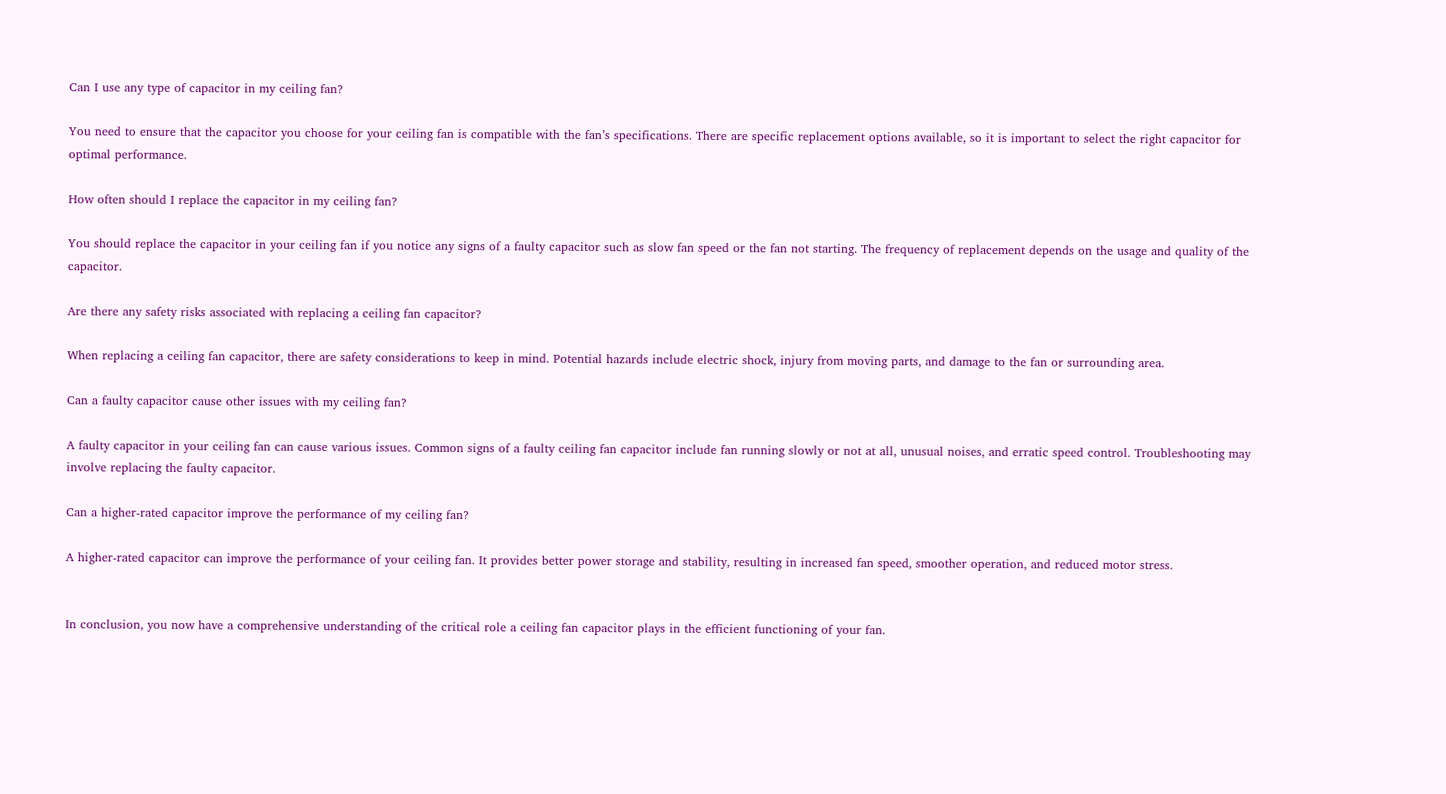Can I use any type of capacitor in my ceiling fan?

You need to ensure that the capacitor you choose for your ceiling fan is compatible with the fan’s specifications. There are specific replacement options available, so it is important to select the right capacitor for optimal performance.

How often should I replace the capacitor in my ceiling fan?

You should replace the capacitor in your ceiling fan if you notice any signs of a faulty capacitor such as slow fan speed or the fan not starting. The frequency of replacement depends on the usage and quality of the capacitor.

Are there any safety risks associated with replacing a ceiling fan capacitor?

When replacing a ceiling fan capacitor, there are safety considerations to keep in mind. Potential hazards include electric shock, injury from moving parts, and damage to the fan or surrounding area.

Can a faulty capacitor cause other issues with my ceiling fan?

A faulty capacitor in your ceiling fan can cause various issues. Common signs of a faulty ceiling fan capacitor include fan running slowly or not at all, unusual noises, and erratic speed control. Troubleshooting may involve replacing the faulty capacitor.

Can a higher-rated capacitor improve the performance of my ceiling fan?

A higher-rated capacitor can improve the performance of your ceiling fan. It provides better power storage and stability, resulting in increased fan speed, smoother operation, and reduced motor stress.


In conclusion, you now have a comprehensive understanding of the critical role a ceiling fan capacitor plays in the efficient functioning of your fan.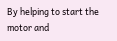By helping to start the motor and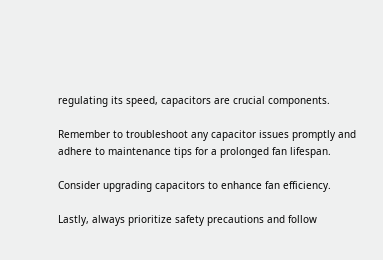regulating its speed, capacitors are crucial components.

Remember to troubleshoot any capacitor issues promptly and adhere to maintenance tips for a prolonged fan lifespan.

Consider upgrading capacitors to enhance fan efficiency.

Lastly, always prioritize safety precautions and follow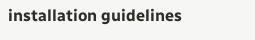installation guidelines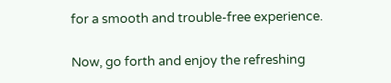for a smooth and trouble-free experience.

Now, go forth and enjoy the refreshing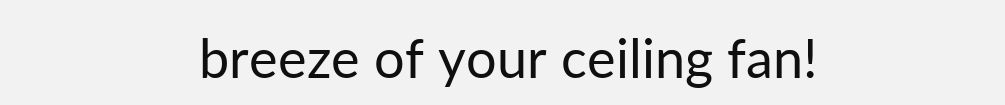breeze of your ceiling fan!